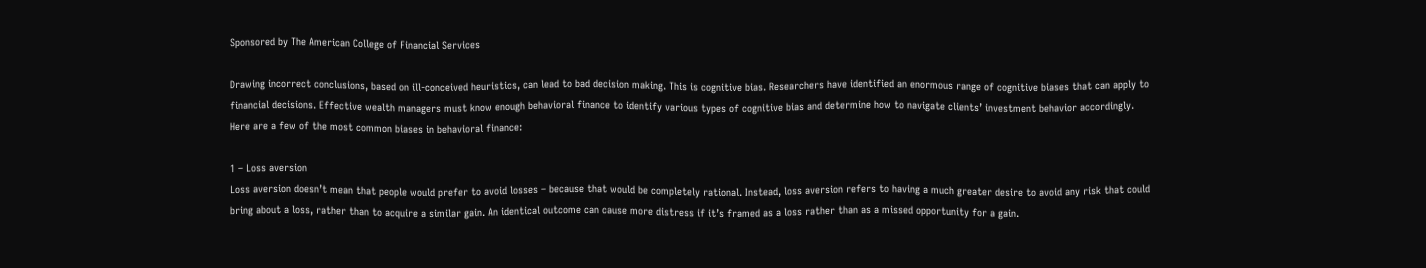Sponsored by The American College of Financial Services

Drawing incorrect conclusions, based on ill-conceived heuristics, can lead to bad decision making. This is cognitive bias. Researchers have identified an enormous range of cognitive biases that can apply to financial decisions. Effective wealth managers must know enough behavioral finance to identify various types of cognitive bias and determine how to navigate clients’ investment behavior accordingly.
Here are a few of the most common biases in behavioral finance:

1 – Loss aversion
Loss aversion doesn’t mean that people would prefer to avoid losses – because that would be completely rational. Instead, loss aversion refers to having a much greater desire to avoid any risk that could bring about a loss, rather than to acquire a similar gain. An identical outcome can cause more distress if it’s framed as a loss rather than as a missed opportunity for a gain.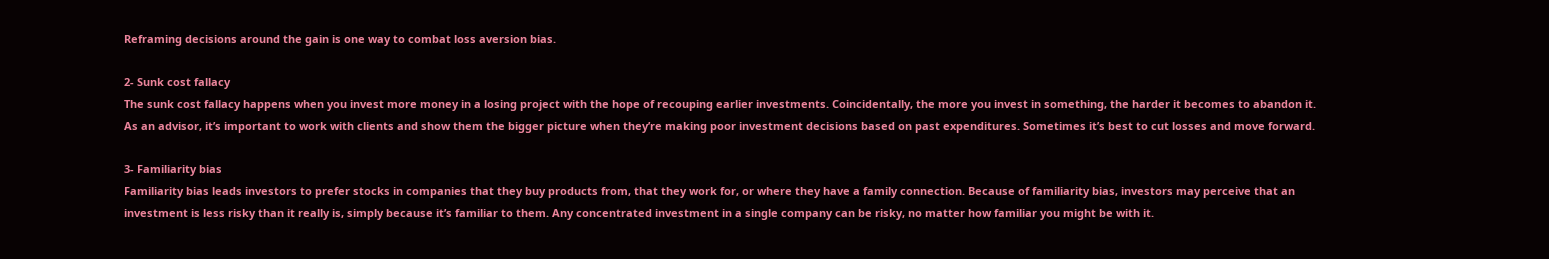Reframing decisions around the gain is one way to combat loss aversion bias.

2- Sunk cost fallacy
The sunk cost fallacy happens when you invest more money in a losing project with the hope of recouping earlier investments. Coincidentally, the more you invest in something, the harder it becomes to abandon it. As an advisor, it’s important to work with clients and show them the bigger picture when they’re making poor investment decisions based on past expenditures. Sometimes it’s best to cut losses and move forward.

3- Familiarity bias
Familiarity bias leads investors to prefer stocks in companies that they buy products from, that they work for, or where they have a family connection. Because of familiarity bias, investors may perceive that an investment is less risky than it really is, simply because it’s familiar to them. Any concentrated investment in a single company can be risky, no matter how familiar you might be with it.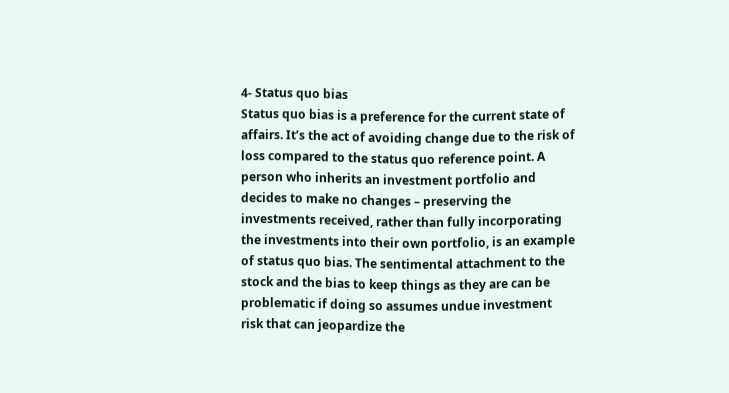4- Status quo bias
Status quo bias is a preference for the current state of affairs. It’s the act of avoiding change due to the risk of loss compared to the status quo reference point. A person who inherits an investment portfolio and decides to make no changes – preserving the investments received, rather than fully incorporating the investments into their own portfolio, is an example of status quo bias. The sentimental attachment to the stock and the bias to keep things as they are can be problematic if doing so assumes undue investment risk that can jeopardize the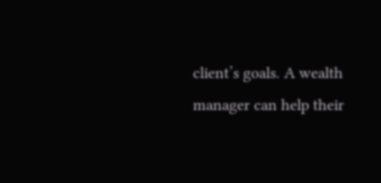client’s goals. A wealth manager can help their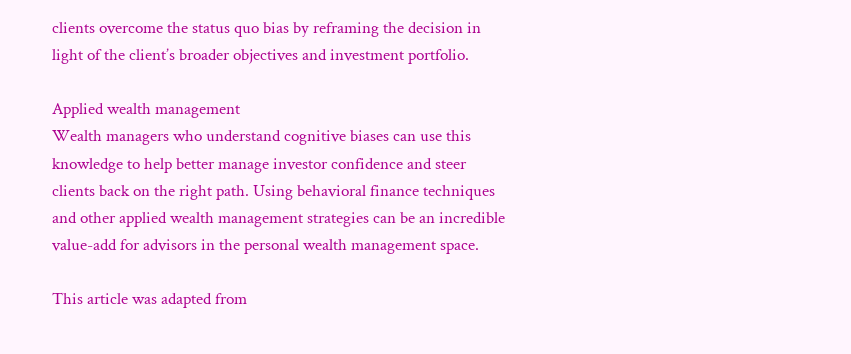clients overcome the status quo bias by reframing the decision in light of the client’s broader objectives and investment portfolio.

Applied wealth management
Wealth managers who understand cognitive biases can use this knowledge to help better manage investor confidence and steer clients back on the right path. Using behavioral finance techniques and other applied wealth management strategies can be an incredible value-add for advisors in the personal wealth management space.

This article was adapted from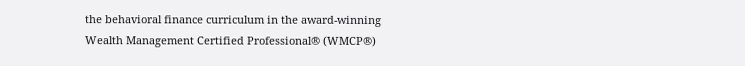the behavioral finance curriculum in the award-winning Wealth Management Certified Professional® (WMCP®)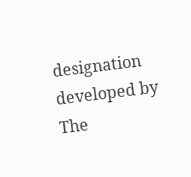designation developed by The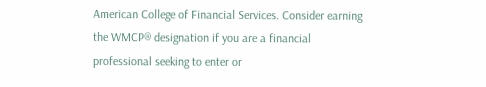American College of Financial Services. Consider earning the WMCP® designation if you are a financial professional seeking to enter or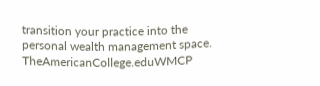transition your practice into the personal wealth management space. TheAmericanCollege.eduWMCP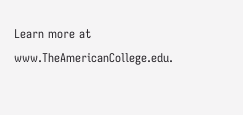Learn more at www.TheAmericanCollege.edu.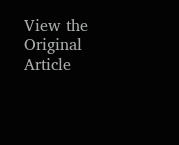View the Original Article